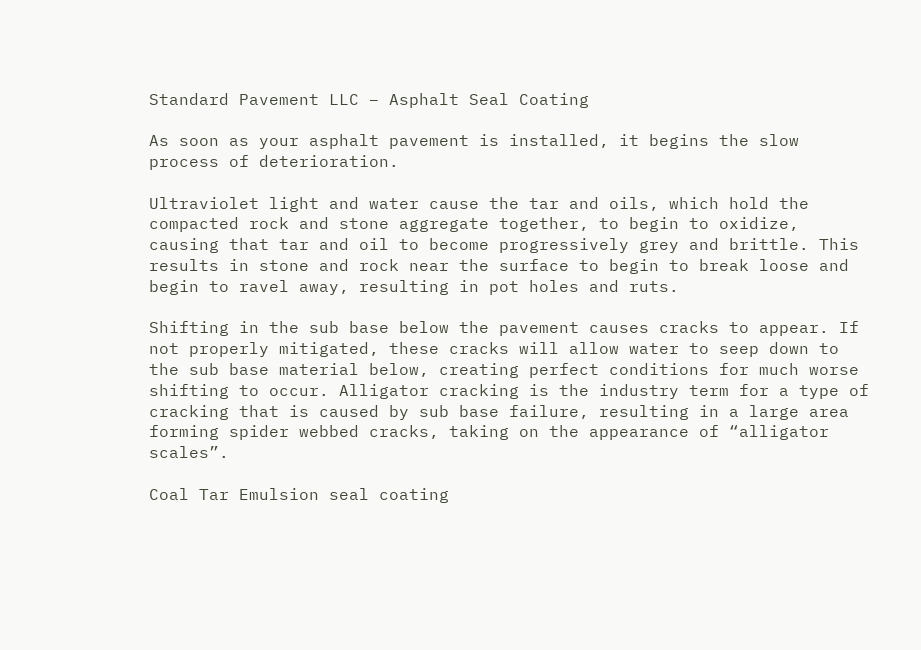Standard Pavement LLC – Asphalt Seal Coating

As soon as your asphalt pavement is installed, it begins the slow process of deterioration.

Ultraviolet light and water cause the tar and oils, which hold the compacted rock and stone aggregate together, to begin to oxidize, causing that tar and oil to become progressively grey and brittle. This results in stone and rock near the surface to begin to break loose and begin to ravel away, resulting in pot holes and ruts.

Shifting in the sub base below the pavement causes cracks to appear. If not properly mitigated, these cracks will allow water to seep down to the sub base material below, creating perfect conditions for much worse shifting to occur. Alligator cracking is the industry term for a type of cracking that is caused by sub base failure, resulting in a large area forming spider webbed cracks, taking on the appearance of “alligator scales”.

Coal Tar Emulsion seal coating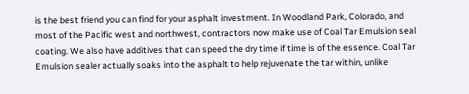is the best friend you can find for your asphalt investment. In Woodland Park, Colorado, and most of the Pacific west and northwest, contractors now make use of Coal Tar Emulsion seal coating. We also have additives that can speed the dry time if time is of the essence. Coal Tar Emulsion sealer actually soaks into the asphalt to help rejuvenate the tar within, unlike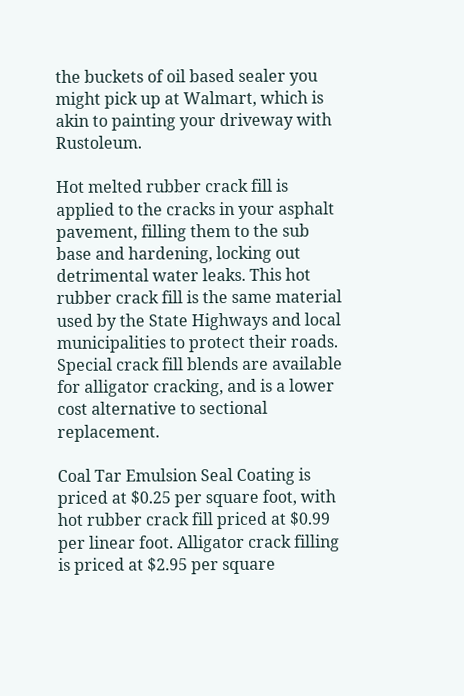the buckets of oil based sealer you might pick up at Walmart, which is akin to painting your driveway with Rustoleum.

Hot melted rubber crack fill is applied to the cracks in your asphalt pavement, filling them to the sub base and hardening, locking out detrimental water leaks. This hot rubber crack fill is the same material used by the State Highways and local municipalities to protect their roads. Special crack fill blends are available for alligator cracking, and is a lower cost alternative to sectional replacement.

Coal Tar Emulsion Seal Coating is priced at $0.25 per square foot, with hot rubber crack fill priced at $0.99 per linear foot. Alligator crack filling is priced at $2.95 per square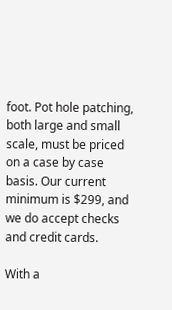foot. Pot hole patching, both large and small scale, must be priced on a case by case basis. Our current minimum is $299, and we do accept checks and credit cards.

With a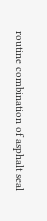routine combination of asphalt seal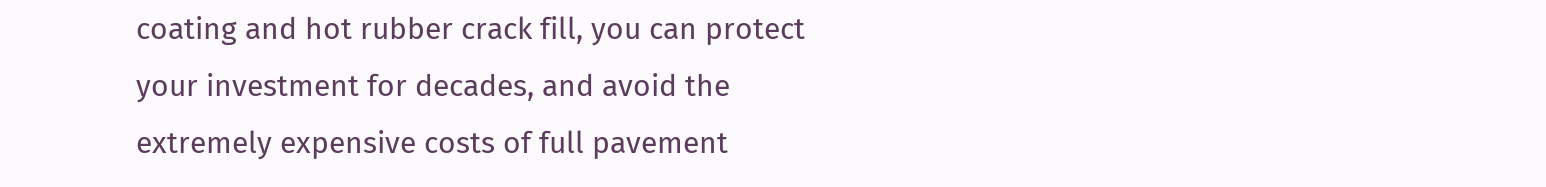coating and hot rubber crack fill, you can protect your investment for decades, and avoid the extremely expensive costs of full pavement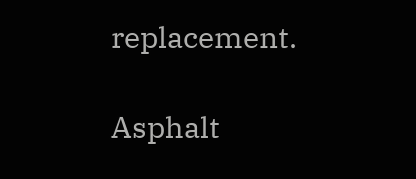replacement.

Asphalt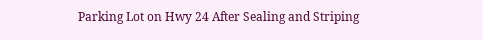Parking Lot on Hwy 24 After Sealing and Striping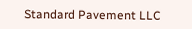Standard Pavement LLC